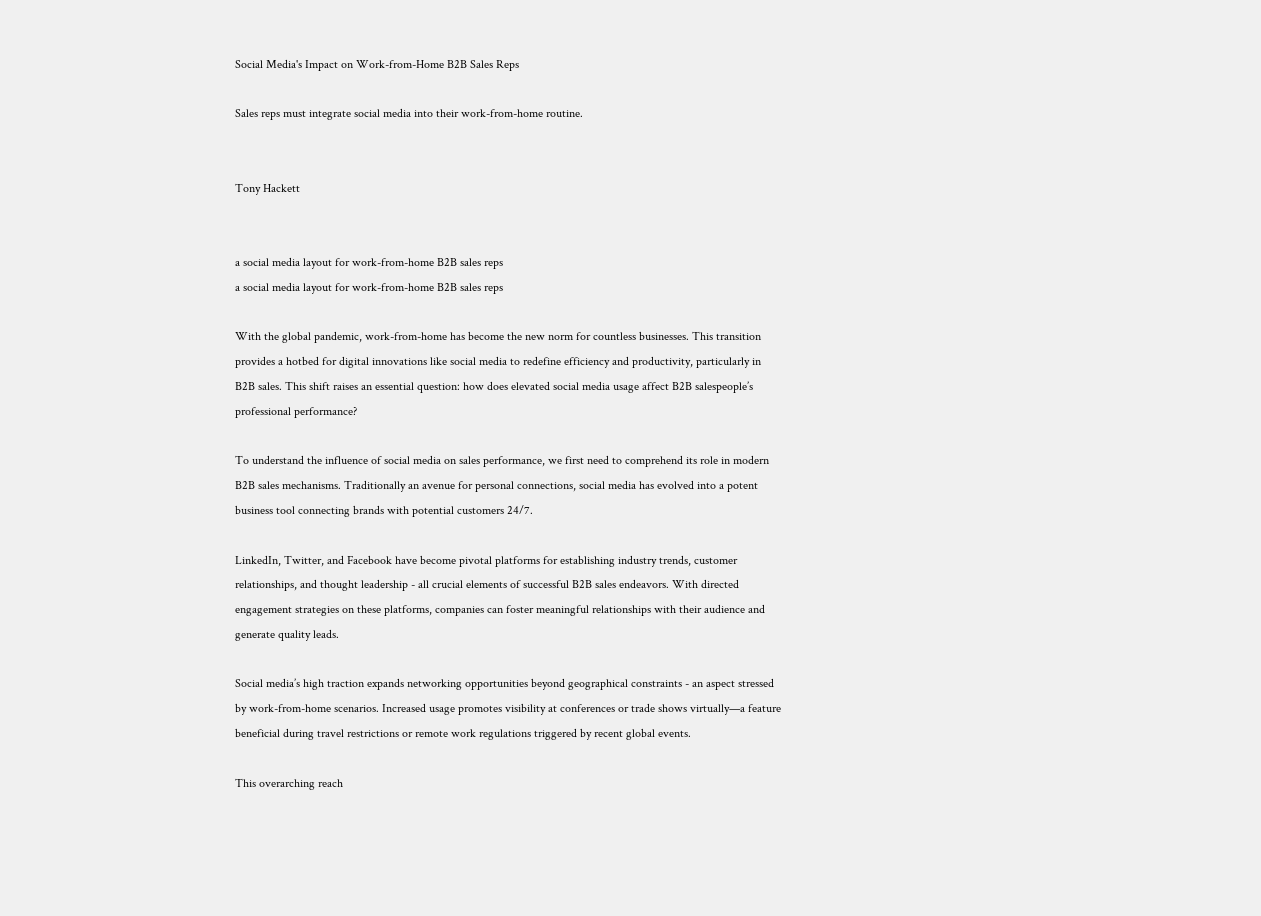Social Media's Impact on Work-from-Home B2B Sales Reps

Sales reps must integrate social media into their work-from-home routine.


Tony Hackett


a social media layout for work-from-home B2B sales reps
a social media layout for work-from-home B2B sales reps

With the global pandemic, work-from-home has become the new norm for countless businesses. This transition provides a hotbed for digital innovations like social media to redefine efficiency and productivity, particularly in B2B sales. This shift raises an essential question: how does elevated social media usage affect B2B salespeople’s professional performance?

To understand the influence of social media on sales performance, we first need to comprehend its role in modern B2B sales mechanisms. Traditionally an avenue for personal connections, social media has evolved into a potent business tool connecting brands with potential customers 24/7.

LinkedIn, Twitter, and Facebook have become pivotal platforms for establishing industry trends, customer relationships, and thought leadership - all crucial elements of successful B2B sales endeavors. With directed engagement strategies on these platforms, companies can foster meaningful relationships with their audience and generate quality leads.

Social media’s high traction expands networking opportunities beyond geographical constraints - an aspect stressed by work-from-home scenarios. Increased usage promotes visibility at conferences or trade shows virtually—a feature beneficial during travel restrictions or remote work regulations triggered by recent global events.

This overarching reach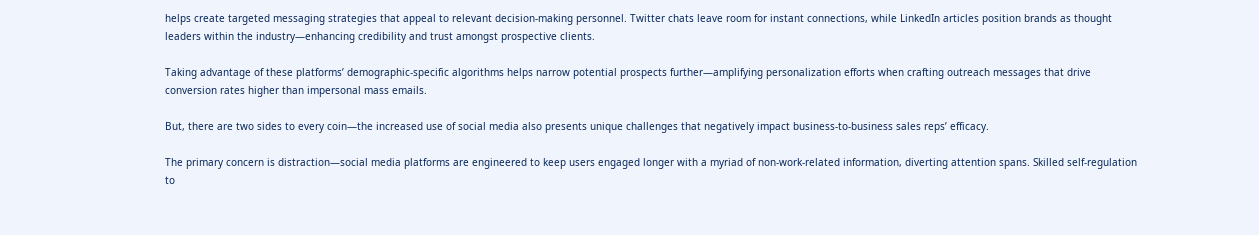helps create targeted messaging strategies that appeal to relevant decision-making personnel. Twitter chats leave room for instant connections, while LinkedIn articles position brands as thought leaders within the industry—enhancing credibility and trust amongst prospective clients.

Taking advantage of these platforms’ demographic-specific algorithms helps narrow potential prospects further—amplifying personalization efforts when crafting outreach messages that drive conversion rates higher than impersonal mass emails.

But, there are two sides to every coin—the increased use of social media also presents unique challenges that negatively impact business-to-business sales reps’ efficacy.

The primary concern is distraction—social media platforms are engineered to keep users engaged longer with a myriad of non-work-related information, diverting attention spans. Skilled self-regulation to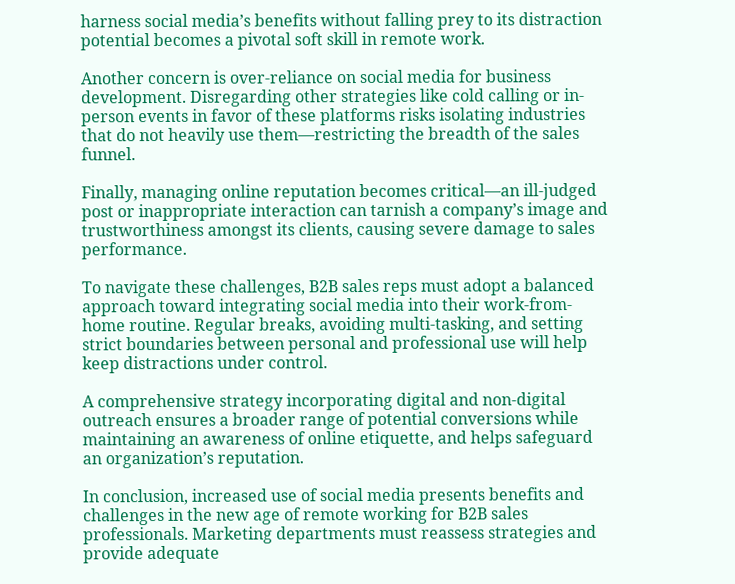harness social media’s benefits without falling prey to its distraction potential becomes a pivotal soft skill in remote work.

Another concern is over-reliance on social media for business development. Disregarding other strategies like cold calling or in-person events in favor of these platforms risks isolating industries that do not heavily use them—restricting the breadth of the sales funnel.

Finally, managing online reputation becomes critical—an ill-judged post or inappropriate interaction can tarnish a company’s image and trustworthiness amongst its clients, causing severe damage to sales performance.

To navigate these challenges, B2B sales reps must adopt a balanced approach toward integrating social media into their work-from-home routine. Regular breaks, avoiding multi-tasking, and setting strict boundaries between personal and professional use will help keep distractions under control.

A comprehensive strategy incorporating digital and non-digital outreach ensures a broader range of potential conversions while maintaining an awareness of online etiquette, and helps safeguard an organization’s reputation.

In conclusion, increased use of social media presents benefits and challenges in the new age of remote working for B2B sales professionals. Marketing departments must reassess strategies and provide adequate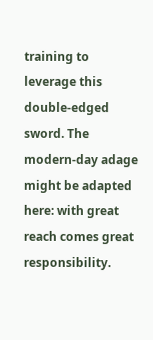training to leverage this double-edged sword. The modern-day adage might be adapted here: with great reach comes great responsibility.